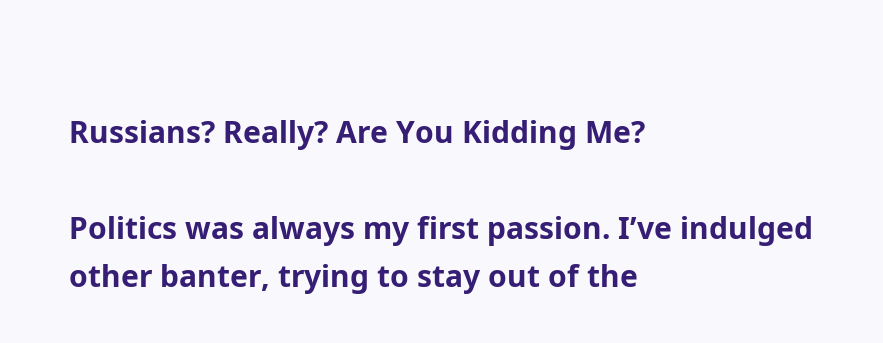Russians? Really? Are You Kidding Me?

Politics was always my first passion. I’ve indulged other banter, trying to stay out of the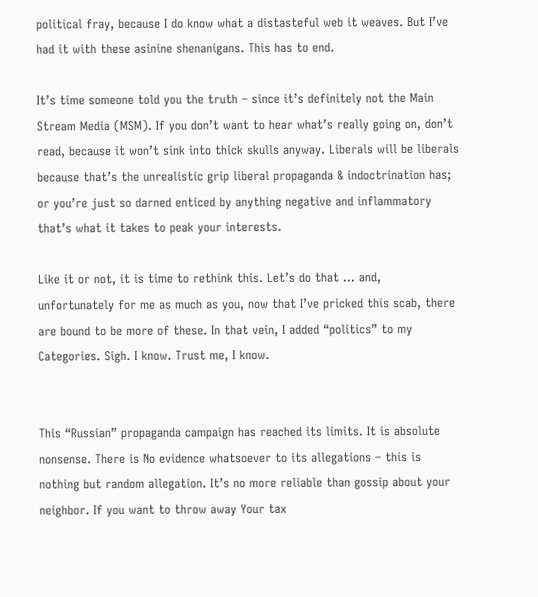political fray, because I do know what a distasteful web it weaves. But I’ve had it with these asinine shenanigans. This has to end.

It’s time someone told you the truth – since it’s definitely not the Main Stream Media (MSM). If you don’t want to hear what’s really going on, don’t read, because it won’t sink into thick skulls anyway. Liberals will be liberals because that’s the unrealistic grip liberal propaganda & indoctrination has; or you’re just so darned enticed by anything negative and inflammatory that’s what it takes to peak your interests.

Like it or not, it is time to rethink this. Let’s do that … and, unfortunately for me as much as you, now that I’ve pricked this scab, there are bound to be more of these. In that vein, I added “politics” to my Categories. Sigh. I know. Trust me, I know.


This “Russian” propaganda campaign has reached its limits. It is absolute nonsense. There is No evidence whatsoever to its allegations – this is nothing but random allegation. It’s no more reliable than gossip about your neighbor. If you want to throw away Your tax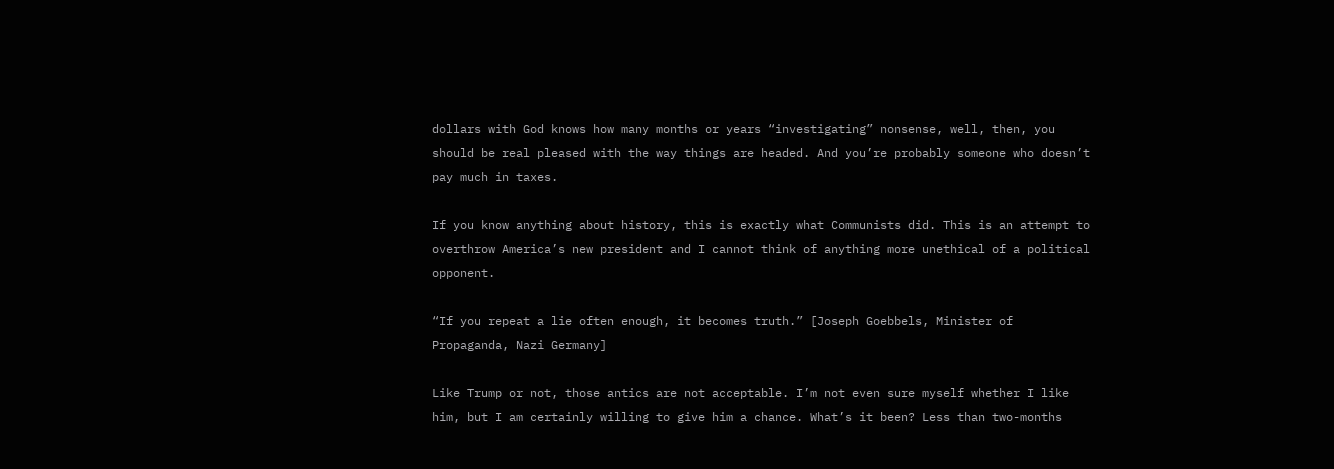dollars with God knows how many months or years “investigating” nonsense, well, then, you should be real pleased with the way things are headed. And you’re probably someone who doesn’t pay much in taxes.

If you know anything about history, this is exactly what Communists did. This is an attempt to overthrow America’s new president and I cannot think of anything more unethical of a political opponent.

“If you repeat a lie often enough, it becomes truth.” [Joseph Goebbels, Minister of Propaganda, Nazi Germany]

Like Trump or not, those antics are not acceptable. I’m not even sure myself whether I like him, but I am certainly willing to give him a chance. What’s it been? Less than two-months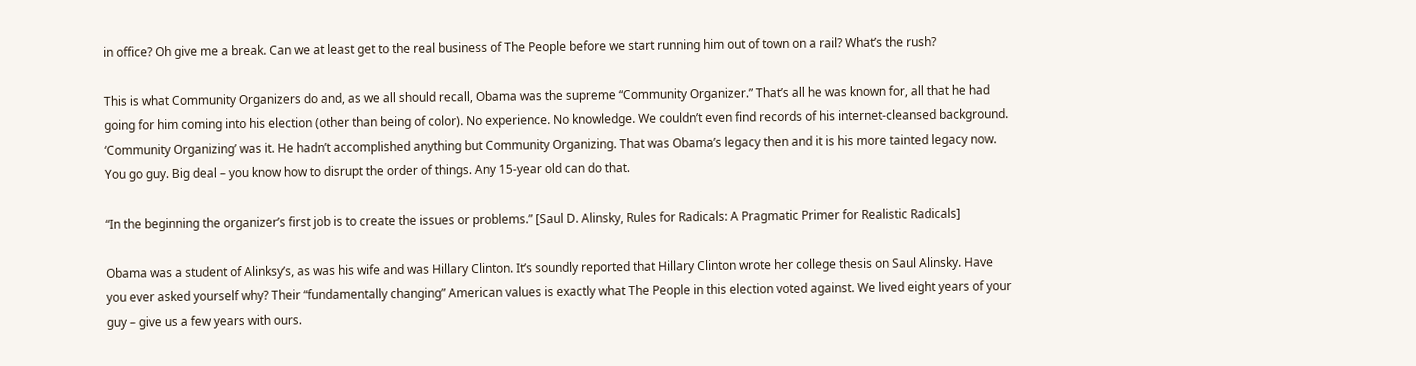in office? Oh give me a break. Can we at least get to the real business of The People before we start running him out of town on a rail? What’s the rush?

This is what Community Organizers do and, as we all should recall, Obama was the supreme “Community Organizer.” That’s all he was known for, all that he had going for him coming into his election (other than being of color). No experience. No knowledge. We couldn’t even find records of his internet-cleansed background. ‘Community Organizing’ was it. He hadn’t accomplished anything but Community Organizing. That was Obama’s legacy then and it is his more tainted legacy now. You go guy. Big deal – you know how to disrupt the order of things. Any 15-year old can do that.

“In the beginning the organizer’s first job is to create the issues or problems.” [Saul D. Alinsky, Rules for Radicals: A Pragmatic Primer for Realistic Radicals]

Obama was a student of Alinksy’s, as was his wife and was Hillary Clinton. It’s soundly reported that Hillary Clinton wrote her college thesis on Saul Alinsky. Have you ever asked yourself why? Their “fundamentally changing” American values is exactly what The People in this election voted against. We lived eight years of your guy – give us a few years with ours.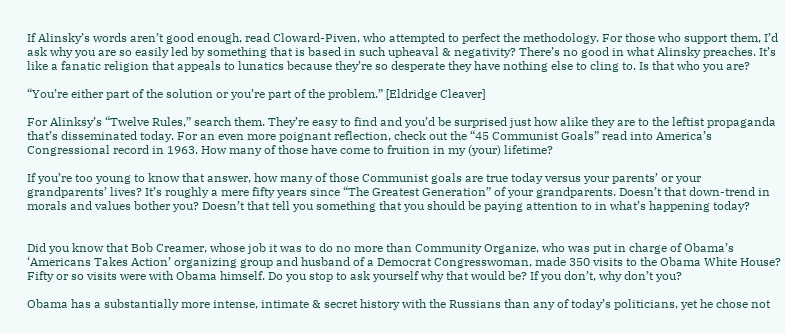If Alinsky’s words aren’t good enough, read Cloward-Piven, who attempted to perfect the methodology. For those who support them, I’d ask why you are so easily led by something that is based in such upheaval & negativity? There’s no good in what Alinsky preaches. It’s like a fanatic religion that appeals to lunatics because they’re so desperate they have nothing else to cling to. Is that who you are?

“You’re either part of the solution or you’re part of the problem.” [Eldridge Cleaver]

For Alinksy’s “Twelve Rules,” search them. They’re easy to find and you’d be surprised just how alike they are to the leftist propaganda that’s disseminated today. For an even more poignant reflection, check out the “45 Communist Goals” read into America’s Congressional record in 1963. How many of those have come to fruition in my (your) lifetime?

If you’re too young to know that answer, how many of those Communist goals are true today versus your parents’ or your grandparents’ lives? It’s roughly a mere fifty years since “The Greatest Generation” of your grandparents. Doesn’t that down-trend in morals and values bother you? Doesn’t that tell you something that you should be paying attention to in what’s happening today?


Did you know that Bob Creamer, whose job it was to do no more than Community Organize, who was put in charge of Obama’s ‘Americans Takes Action’ organizing group and husband of a Democrat Congresswoman, made 350 visits to the Obama White House? Fifty or so visits were with Obama himself. Do you stop to ask yourself why that would be? If you don’t, why don’t you?

Obama has a substantially more intense, intimate & secret history with the Russians than any of today’s politicians, yet he chose not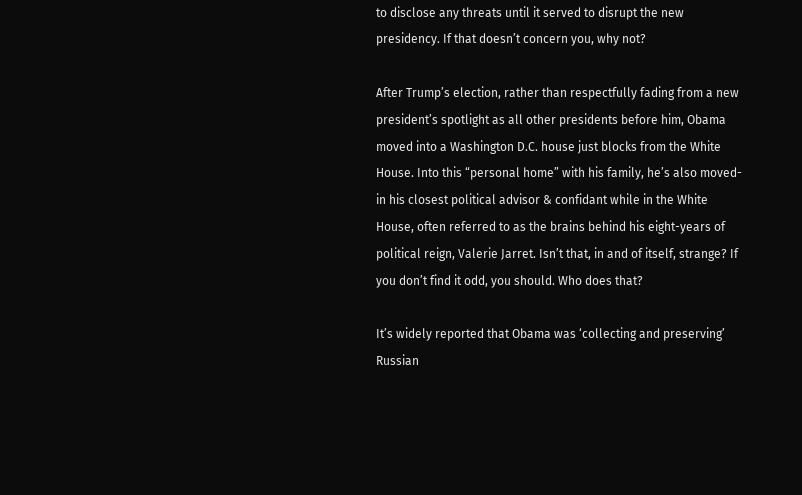to disclose any threats until it served to disrupt the new presidency. If that doesn’t concern you, why not?

After Trump’s election, rather than respectfully fading from a new president’s spotlight as all other presidents before him, Obama moved into a Washington D.C. house just blocks from the White House. Into this “personal home” with his family, he’s also moved-in his closest political advisor & confidant while in the White House, often referred to as the brains behind his eight-years of political reign, Valerie Jarret. Isn’t that, in and of itself, strange? If you don’t find it odd, you should. Who does that?

It’s widely reported that Obama was ‘collecting and preserving’ Russian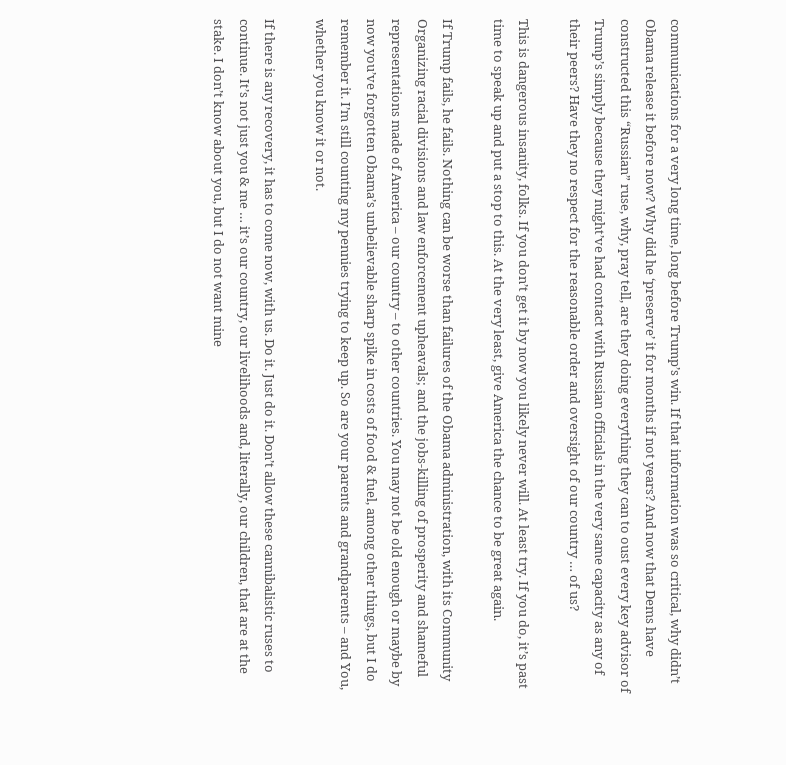communications for a very long time, long before Trump’s win. If that information was so critical, why didn’t Obama release it before now? Why did he ‘preserve’ it for months if not years? And now that Dems have constructed this “Russian” ruse, why, pray tell, are they doing everything they can to oust every key advisor of Trump’s simply because they might’ve had contact with Russian officials in the very same capacity as any of their peers? Have they no respect for the reasonable order and oversight of our country … of us?

This is dangerous insanity, folks. If you don’t get it by now you likely never will. At least try. If you do, it’s past time to speak up and put a stop to this. At the very least, give America the chance to be great again.

If Trump fails, he fails. Nothing can be worse than failures of the Obama administration, with its Community Organizing racial divisions and law enforcement upheavals; and the jobs-killing of prosperity and shameful representations made of America – our country – to other countries. You may not be old enough or maybe by now you’ve forgotten Obama’s unbelievable sharp spike in costs of food & fuel, among other things, but I do remember it. I’m still counting my pennies trying to keep up. So are your parents and grandparents – and You, whether you know it or not.

If there is any recovery, it has to come now, with us. Do it. Just do it. Don’t allow these cannibalistic ruses to continue. It’s not just you & me … it’s our country, our livelihoods and, literally, our children, that are at the stake. I don’t know about you, but I do not want mine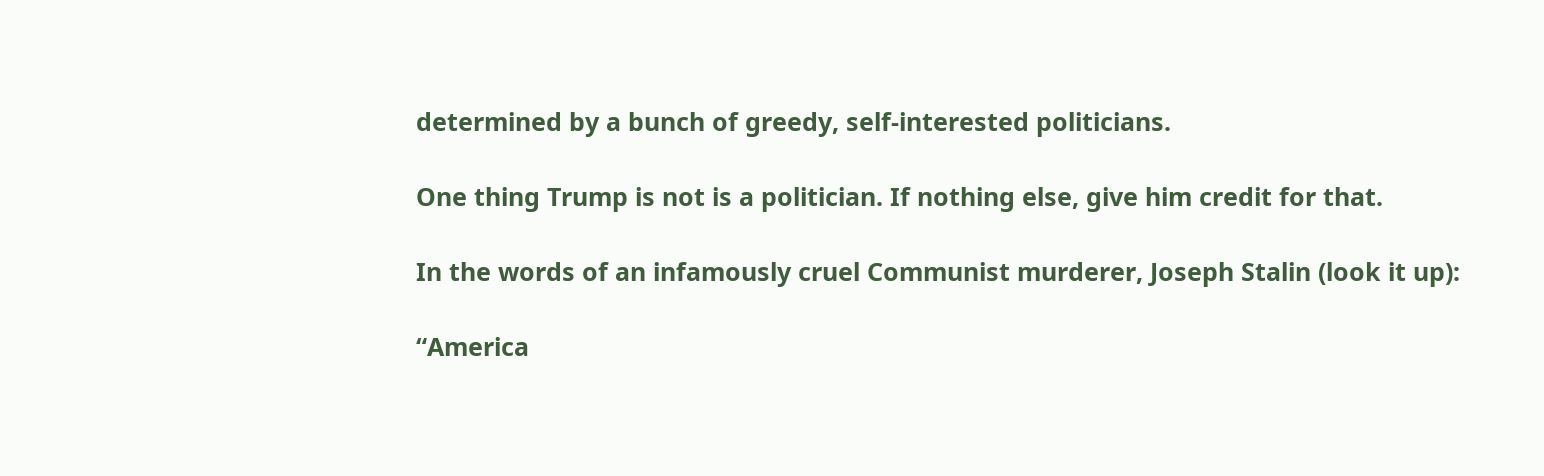determined by a bunch of greedy, self-interested politicians.

One thing Trump is not is a politician. If nothing else, give him credit for that.

In the words of an infamously cruel Communist murderer, Joseph Stalin (look it up):

“America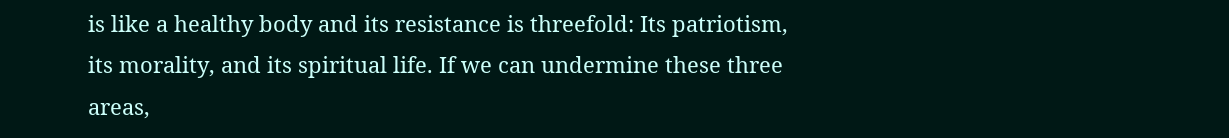is like a healthy body and its resistance is threefold: Its patriotism, its morality, and its spiritual life. If we can undermine these three areas,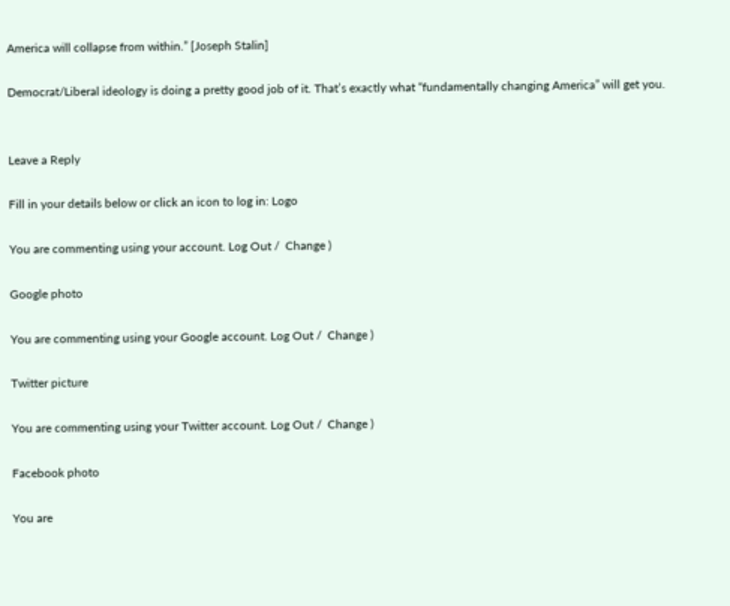America will collapse from within.” [Joseph Stalin]

Democrat/Liberal ideology is doing a pretty good job of it. That’s exactly what “fundamentally changing America” will get you.


Leave a Reply

Fill in your details below or click an icon to log in: Logo

You are commenting using your account. Log Out /  Change )

Google photo

You are commenting using your Google account. Log Out /  Change )

Twitter picture

You are commenting using your Twitter account. Log Out /  Change )

Facebook photo

You are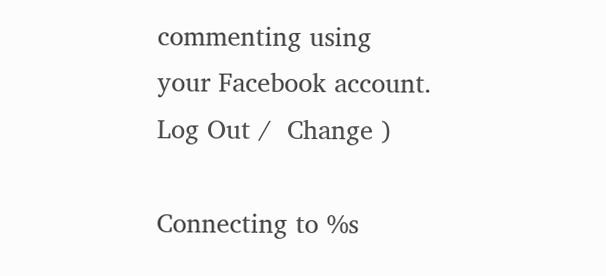commenting using your Facebook account. Log Out /  Change )

Connecting to %s